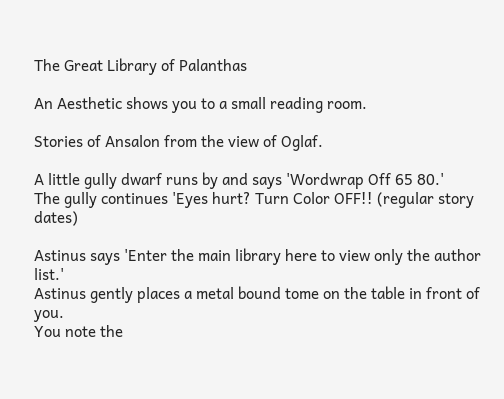The Great Library of Palanthas

An Aesthetic shows you to a small reading room.

Stories of Ansalon from the view of Oglaf.

A little gully dwarf runs by and says 'Wordwrap Off 65 80.'
The gully continues 'Eyes hurt? Turn Color OFF!! (regular story dates)

Astinus says 'Enter the main library here to view only the author list.'
Astinus gently places a metal bound tome on the table in front of you.
You note the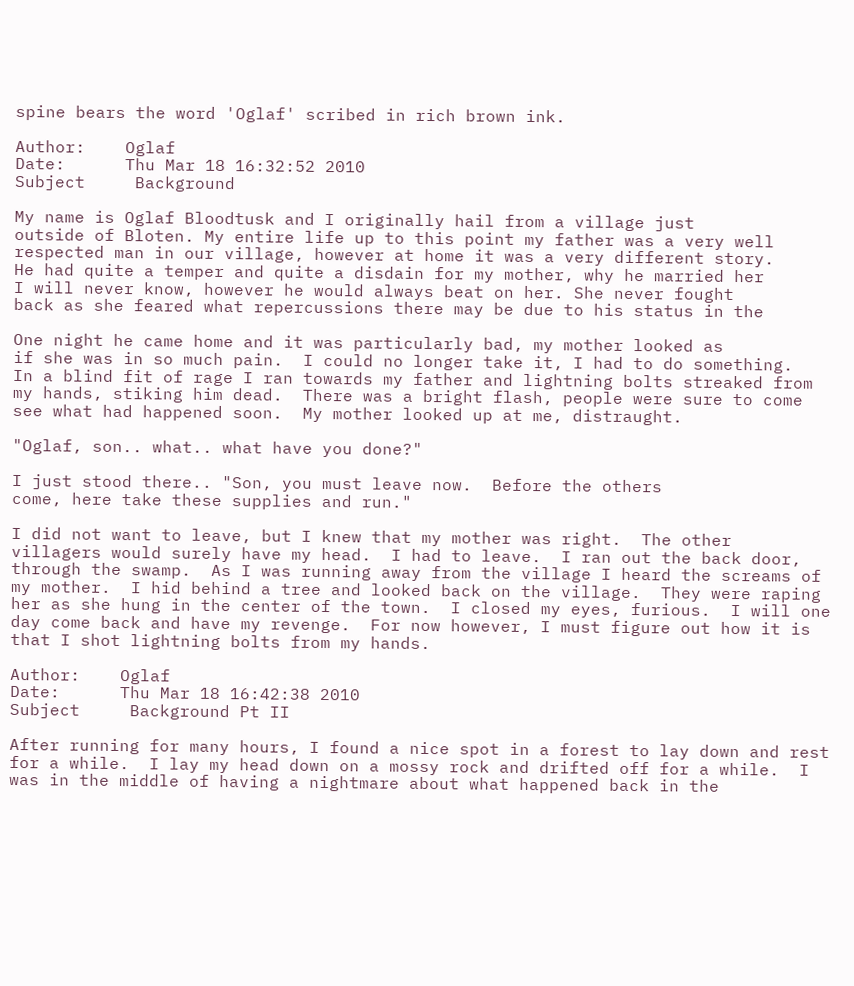spine bears the word 'Oglaf' scribed in rich brown ink.

Author:    Oglaf
Date:      Thu Mar 18 16:32:52 2010
Subject     Background

My name is Oglaf Bloodtusk and I originally hail from a village just
outside of Bloten. My entire life up to this point my father was a very well
respected man in our village, however at home it was a very different story.
He had quite a temper and quite a disdain for my mother, why he married her
I will never know, however he would always beat on her. She never fought
back as she feared what repercussions there may be due to his status in the

One night he came home and it was particularly bad, my mother looked as
if she was in so much pain.  I could no longer take it, I had to do something.
In a blind fit of rage I ran towards my father and lightning bolts streaked from
my hands, stiking him dead.  There was a bright flash, people were sure to come
see what had happened soon.  My mother looked up at me, distraught.

"Oglaf, son.. what.. what have you done?"

I just stood there.. "Son, you must leave now.  Before the others
come, here take these supplies and run."

I did not want to leave, but I knew that my mother was right.  The other
villagers would surely have my head.  I had to leave.  I ran out the back door,
through the swamp.  As I was running away from the village I heard the screams of
my mother.  I hid behind a tree and looked back on the village.  They were raping
her as she hung in the center of the town.  I closed my eyes, furious.  I will one
day come back and have my revenge.  For now however, I must figure out how it is
that I shot lightning bolts from my hands.

Author:    Oglaf
Date:      Thu Mar 18 16:42:38 2010
Subject     Background Pt II

After running for many hours, I found a nice spot in a forest to lay down and rest
for a while.  I lay my head down on a mossy rock and drifted off for a while.  I
was in the middle of having a nightmare about what happened back in the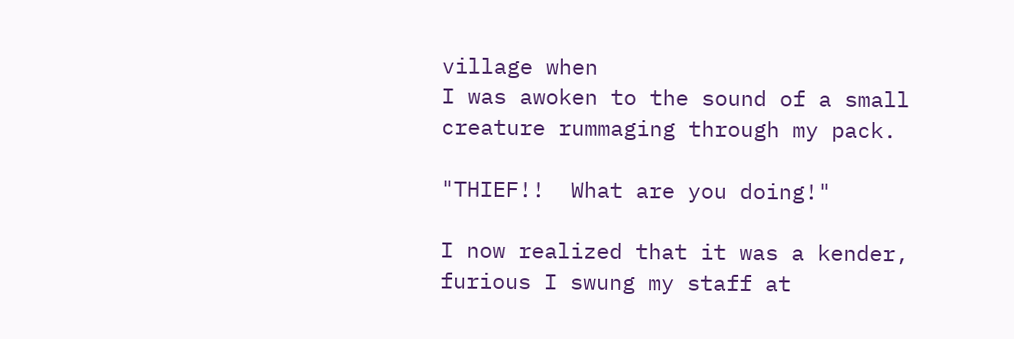village when
I was awoken to the sound of a small creature rummaging through my pack.

"THIEF!!  What are you doing!"

I now realized that it was a kender, furious I swung my staff at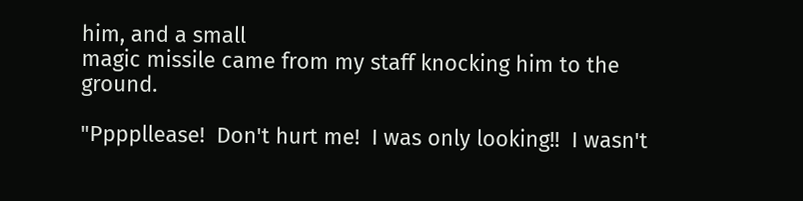him, and a small
magic missile came from my staff knocking him to the ground.

"Ppppllease!  Don't hurt me!  I was only looking!!  I wasn't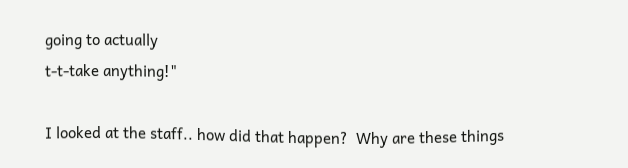going to actually
t-t-take anything!"

I looked at the staff.. how did that happen?  Why are these things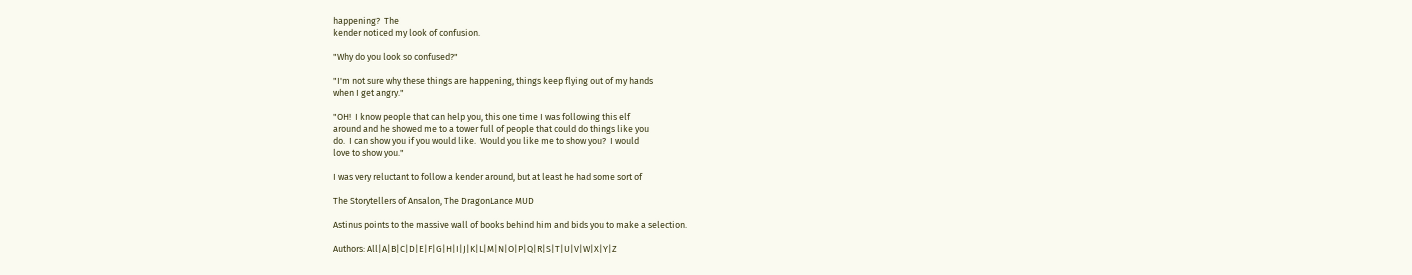happening?  The
kender noticed my look of confusion.

"Why do you look so confused?"

"I'm not sure why these things are happening, things keep flying out of my hands
when I get angry."

"OH!  I know people that can help you, this one time I was following this elf
around and he showed me to a tower full of people that could do things like you
do.  I can show you if you would like.  Would you like me to show you?  I would
love to show you."

I was very reluctant to follow a kender around, but at least he had some sort of

The Storytellers of Ansalon, The DragonLance MUD

Astinus points to the massive wall of books behind him and bids you to make a selection.

Authors: All|A|B|C|D|E|F|G|H|I|J|K|L|M|N|O|P|Q|R|S|T|U|V|W|X|Y|Z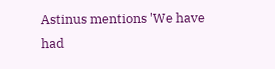Astinus mentions 'We have had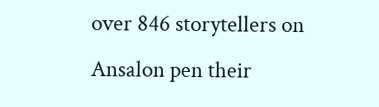over 846 storytellers on Ansalon pen their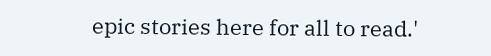epic stories here for all to read.'